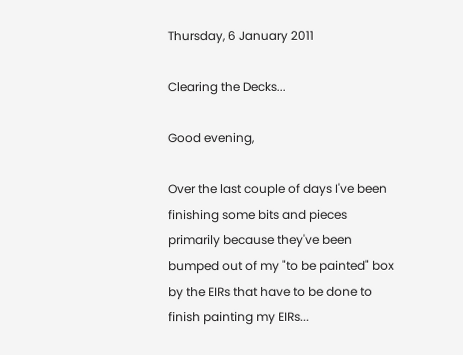Thursday, 6 January 2011

Clearing the Decks...

Good evening,

Over the last couple of days I've been finishing some bits and pieces primarily because they've been bumped out of my "to be painted" box by the EIRs that have to be done to finish painting my EIRs...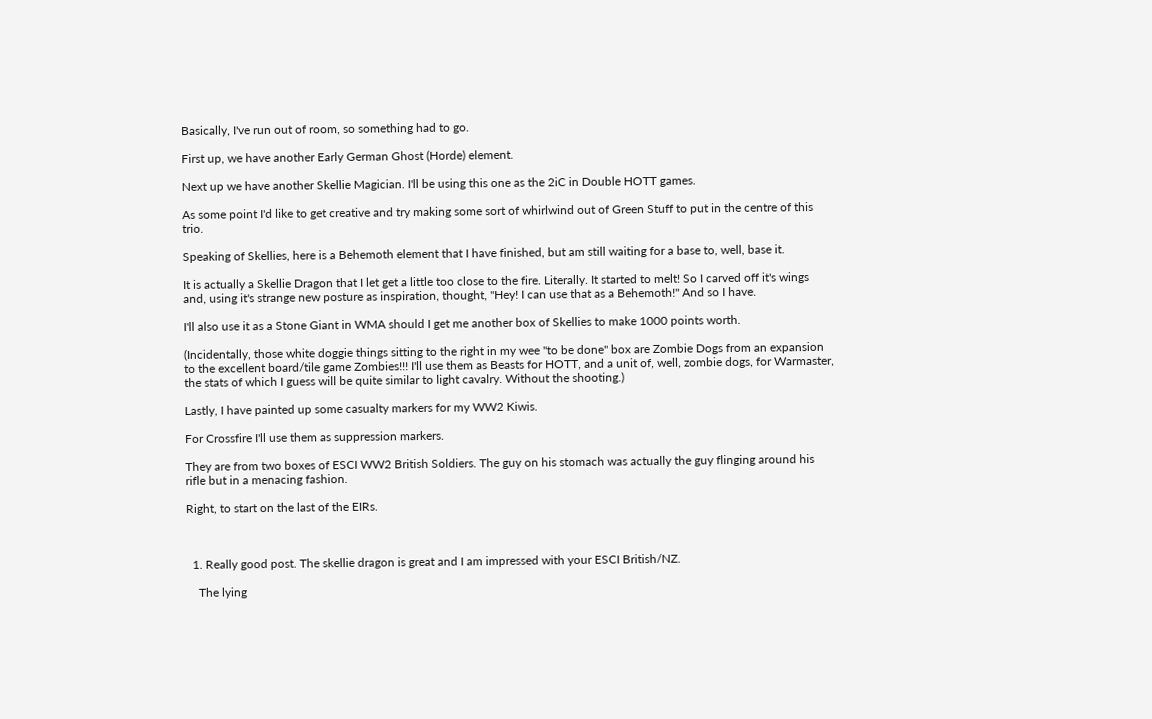Basically, I've run out of room, so something had to go.

First up, we have another Early German Ghost (Horde) element.

Next up we have another Skellie Magician. I'll be using this one as the 2iC in Double HOTT games.

As some point I'd like to get creative and try making some sort of whirlwind out of Green Stuff to put in the centre of this trio.

Speaking of Skellies, here is a Behemoth element that I have finished, but am still waiting for a base to, well, base it.

It is actually a Skellie Dragon that I let get a little too close to the fire. Literally. It started to melt! So I carved off it's wings and, using it's strange new posture as inspiration, thought, "Hey! I can use that as a Behemoth!" And so I have.

I'll also use it as a Stone Giant in WMA should I get me another box of Skellies to make 1000 points worth.

(Incidentally, those white doggie things sitting to the right in my wee "to be done" box are Zombie Dogs from an expansion to the excellent board/tile game Zombies!!! I'll use them as Beasts for HOTT, and a unit of, well, zombie dogs, for Warmaster, the stats of which I guess will be quite similar to light cavalry. Without the shooting.)

Lastly, I have painted up some casualty markers for my WW2 Kiwis.

For Crossfire I'll use them as suppression markers.

They are from two boxes of ESCI WW2 British Soldiers. The guy on his stomach was actually the guy flinging around his rifle but in a menacing fashion.

Right, to start on the last of the EIRs.



  1. Really good post. The skellie dragon is great and I am impressed with your ESCI British/NZ.

    The lying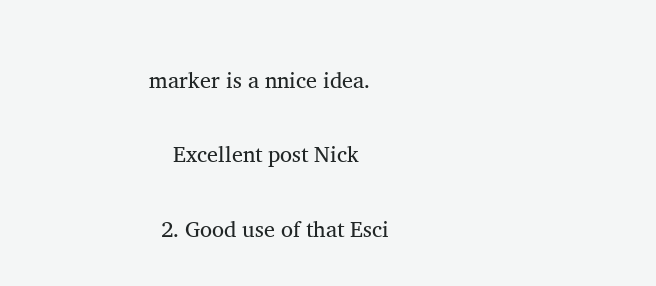marker is a nnice idea.

    Excellent post Nick

  2. Good use of that Esci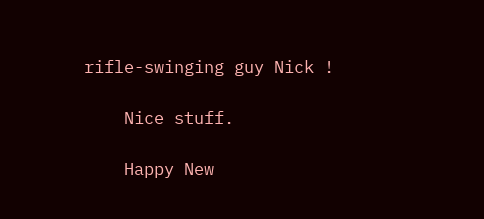rifle-swinging guy Nick !

    Nice stuff.

    Happy New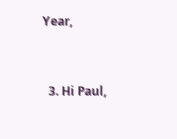Year,


  3. Hi Paul,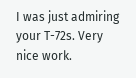I was just admiring your T-72s. Very nice work.